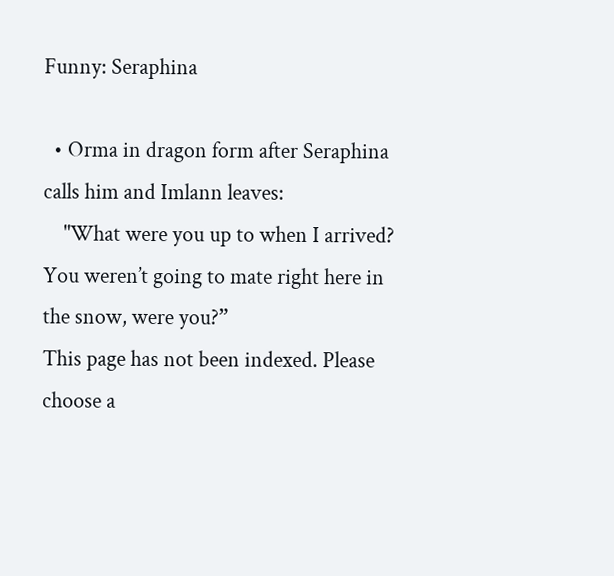Funny: Seraphina

  • Orma in dragon form after Seraphina calls him and Imlann leaves:
    "What were you up to when I arrived? You weren’t going to mate right here in the snow, were you?”
This page has not been indexed. Please choose a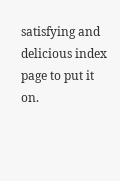satisfying and delicious index page to put it on.